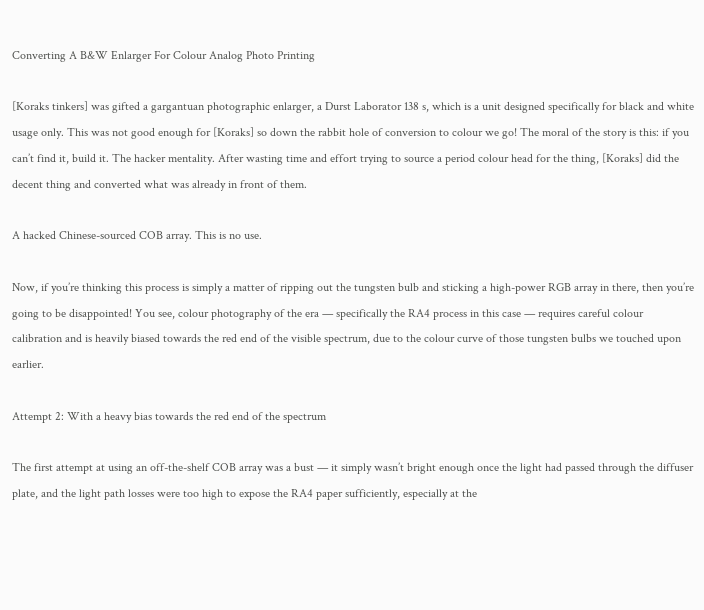Converting A B&W Enlarger For Colour Analog Photo Printing

[Koraks tinkers] was gifted a gargantuan photographic enlarger, a Durst Laborator 138 s, which is a unit designed specifically for black and white usage only. This was not good enough for [Koraks] so down the rabbit hole of conversion to colour we go! The moral of the story is this: if you can’t find it, build it. The hacker mentality. After wasting time and effort trying to source a period colour head for the thing, [Koraks] did the decent thing and converted what was already in front of them.

A hacked Chinese-sourced COB array. This is no use.

Now, if you’re thinking this process is simply a matter of ripping out the tungsten bulb and sticking a high-power RGB array in there, then you’re going to be disappointed! You see, colour photography of the era — specifically the RA4 process in this case — requires careful colour calibration and is heavily biased towards the red end of the visible spectrum, due to the colour curve of those tungsten bulbs we touched upon earlier.

Attempt 2: With a heavy bias towards the red end of the spectrum

The first attempt at using an off-the-shelf COB array was a bust — it simply wasn’t bright enough once the light had passed through the diffuser plate, and the light path losses were too high to expose the RA4 paper sufficiently, especially at the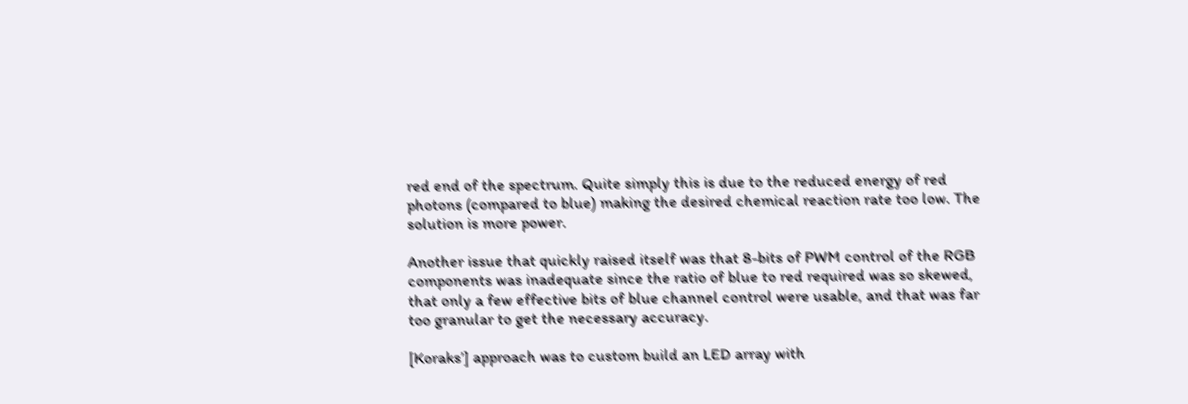red end of the spectrum. Quite simply this is due to the reduced energy of red photons (compared to blue) making the desired chemical reaction rate too low. The solution is more power.

Another issue that quickly raised itself was that 8-bits of PWM control of the RGB components was inadequate since the ratio of blue to red required was so skewed, that only a few effective bits of blue channel control were usable, and that was far too granular to get the necessary accuracy.

[Koraks’] approach was to custom build an LED array with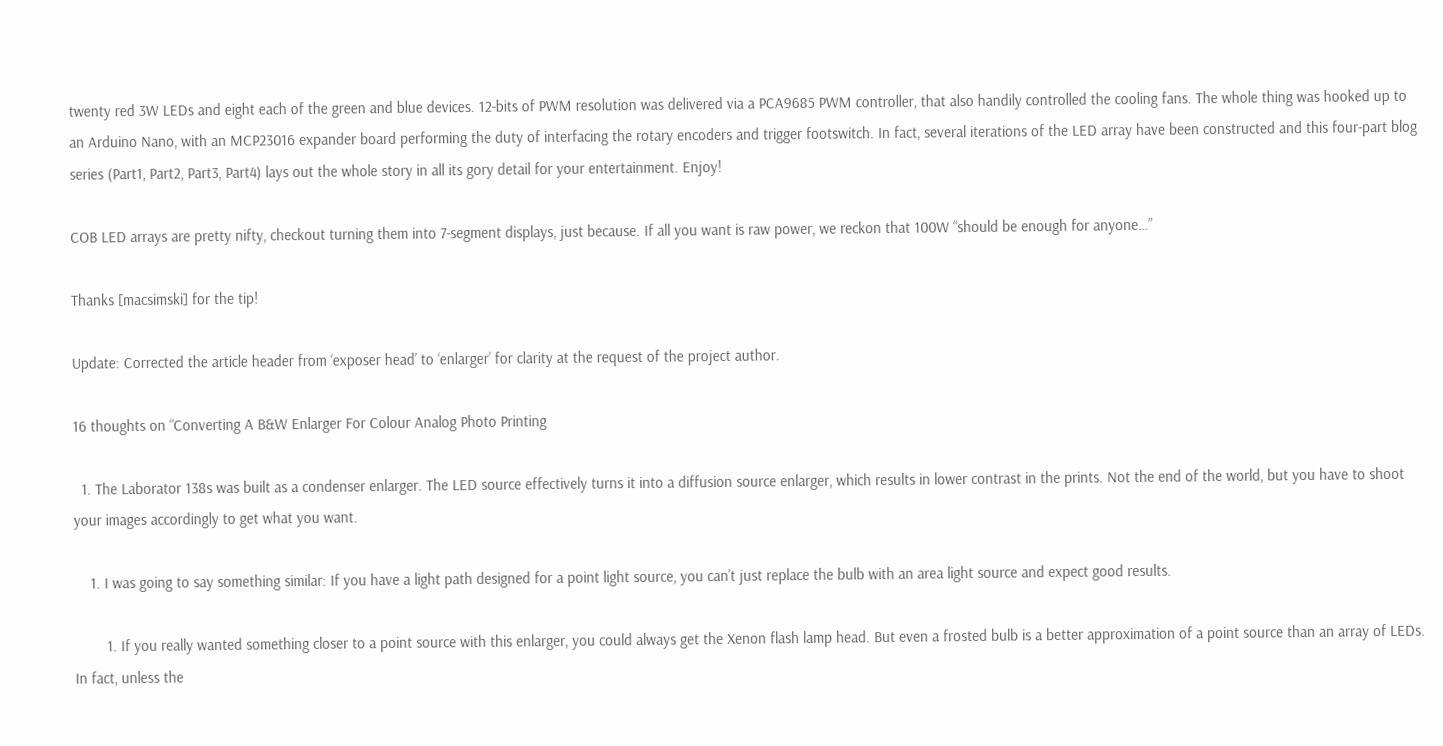twenty red 3W LEDs and eight each of the green and blue devices. 12-bits of PWM resolution was delivered via a PCA9685 PWM controller, that also handily controlled the cooling fans. The whole thing was hooked up to an Arduino Nano, with an MCP23016 expander board performing the duty of interfacing the rotary encoders and trigger footswitch. In fact, several iterations of the LED array have been constructed and this four-part blog series (Part1, Part2, Part3, Part4) lays out the whole story in all its gory detail for your entertainment. Enjoy!

COB LED arrays are pretty nifty, checkout turning them into 7-segment displays, just because. If all you want is raw power, we reckon that 100W “should be enough for anyone…”

Thanks [macsimski] for the tip!

Update: Corrected the article header from ‘exposer head’ to ‘enlarger’ for clarity at the request of the project author.

16 thoughts on “Converting A B&W Enlarger For Colour Analog Photo Printing

  1. The Laborator 138s was built as a condenser enlarger. The LED source effectively turns it into a diffusion source enlarger, which results in lower contrast in the prints. Not the end of the world, but you have to shoot your images accordingly to get what you want.

    1. I was going to say something similar: If you have a light path designed for a point light source, you can’t just replace the bulb with an area light source and expect good results.

        1. If you really wanted something closer to a point source with this enlarger, you could always get the Xenon flash lamp head. But even a frosted bulb is a better approximation of a point source than an array of LEDs. In fact, unless the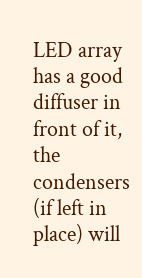LED array has a good diffuser in front of it, the condensers (if left in place) will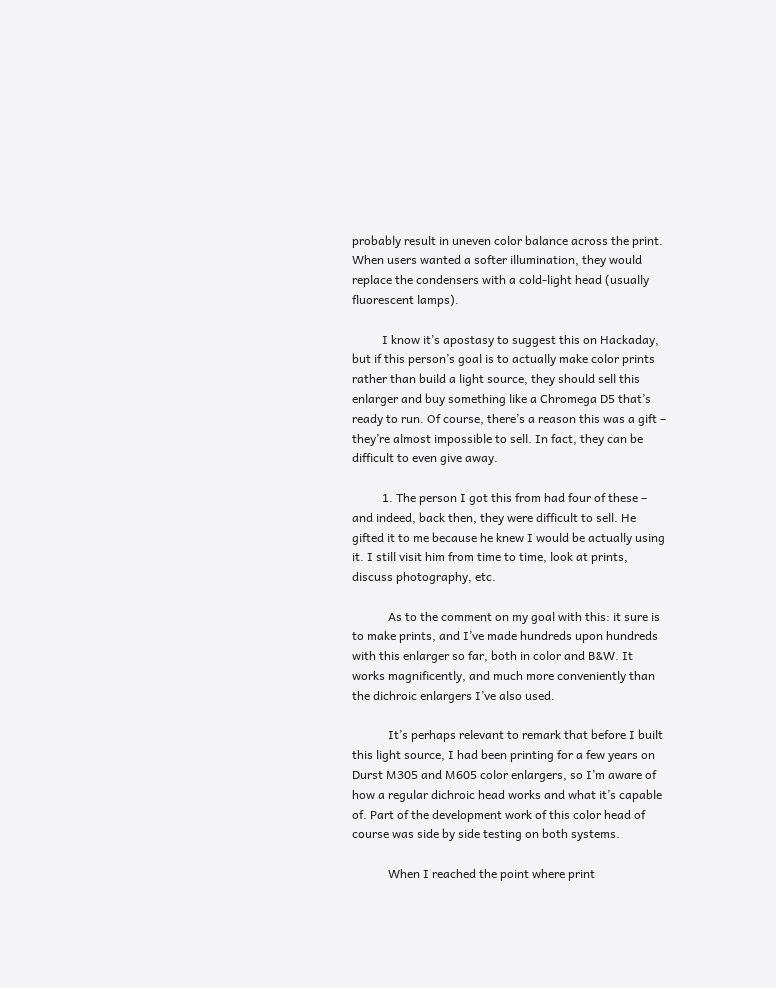probably result in uneven color balance across the print. When users wanted a softer illumination, they would replace the condensers with a cold-light head (usually fluorescent lamps).

          I know it’s apostasy to suggest this on Hackaday, but if this person’s goal is to actually make color prints rather than build a light source, they should sell this enlarger and buy something like a Chromega D5 that’s ready to run. Of course, there’s a reason this was a gift – they’re almost impossible to sell. In fact, they can be difficult to even give away.

          1. The person I got this from had four of these – and indeed, back then, they were difficult to sell. He gifted it to me because he knew I would be actually using it. I still visit him from time to time, look at prints, discuss photography, etc.

            As to the comment on my goal with this: it sure is to make prints, and I’ve made hundreds upon hundreds with this enlarger so far, both in color and B&W. It works magnificently, and much more conveniently than the dichroic enlargers I’ve also used.

            It’s perhaps relevant to remark that before I built this light source, I had been printing for a few years on Durst M305 and M605 color enlargers, so I’m aware of how a regular dichroic head works and what it’s capable of. Part of the development work of this color head of course was side by side testing on both systems.

            When I reached the point where print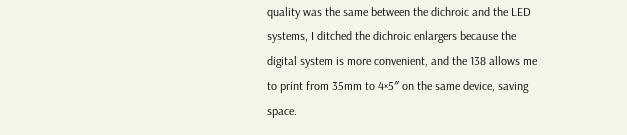quality was the same between the dichroic and the LED systems, I ditched the dichroic enlargers because the digital system is more convenient, and the 138 allows me to print from 35mm to 4×5″ on the same device, saving space.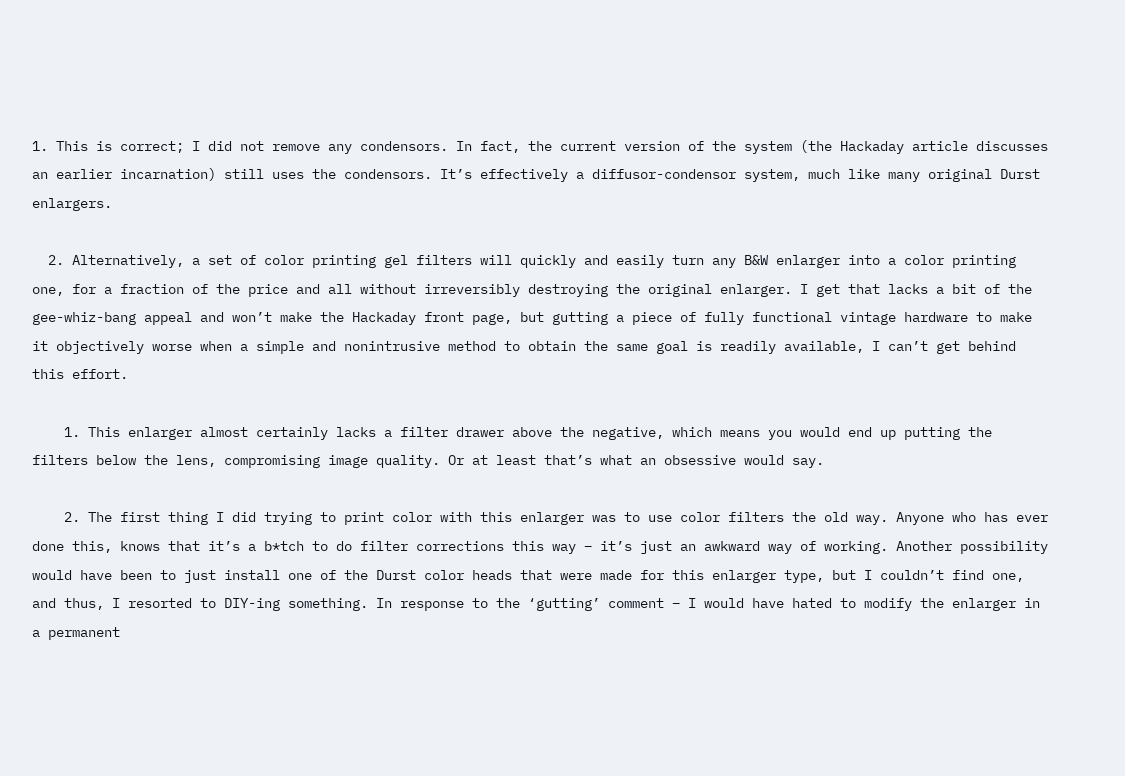1. This is correct; I did not remove any condensors. In fact, the current version of the system (the Hackaday article discusses an earlier incarnation) still uses the condensors. It’s effectively a diffusor-condensor system, much like many original Durst enlargers.

  2. Alternatively, a set of color printing gel filters will quickly and easily turn any B&W enlarger into a color printing one, for a fraction of the price and all without irreversibly destroying the original enlarger. I get that lacks a bit of the gee-whiz-bang appeal and won’t make the Hackaday front page, but gutting a piece of fully functional vintage hardware to make it objectively worse when a simple and nonintrusive method to obtain the same goal is readily available, I can’t get behind this effort.

    1. This enlarger almost certainly lacks a filter drawer above the negative, which means you would end up putting the filters below the lens, compromising image quality. Or at least that’s what an obsessive would say.

    2. The first thing I did trying to print color with this enlarger was to use color filters the old way. Anyone who has ever done this, knows that it’s a b*tch to do filter corrections this way – it’s just an awkward way of working. Another possibility would have been to just install one of the Durst color heads that were made for this enlarger type, but I couldn’t find one, and thus, I resorted to DIY-ing something. In response to the ‘gutting’ comment – I would have hated to modify the enlarger in a permanent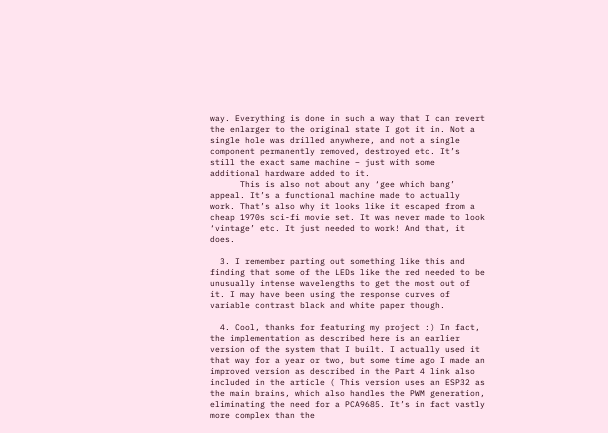way. Everything is done in such a way that I can revert the enlarger to the original state I got it in. Not a single hole was drilled anywhere, and not a single component permanently removed, destroyed etc. It’s still the exact same machine – just with some additional hardware added to it.
      This is also not about any ‘gee which bang’ appeal. It’s a functional machine made to actually work. That’s also why it looks like it escaped from a cheap 1970s sci-fi movie set. It was never made to look ‘vintage’ etc. It just needed to work! And that, it does.

  3. I remember parting out something like this and finding that some of the LEDs like the red needed to be unusually intense wavelengths to get the most out of it. I may have been using the response curves of variable contrast black and white paper though.

  4. Cool, thanks for featuring my project :) In fact, the implementation as described here is an earlier version of the system that I built. I actually used it that way for a year or two, but some time ago I made an improved version as described in the Part 4 link also included in the article ( This version uses an ESP32 as the main brains, which also handles the PWM generation, eliminating the need for a PCA9685. It’s in fact vastly more complex than the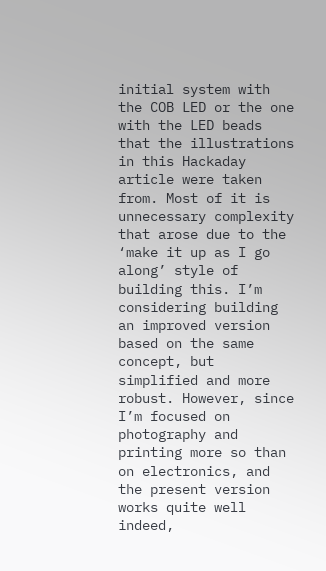initial system with the COB LED or the one with the LED beads that the illustrations in this Hackaday article were taken from. Most of it is unnecessary complexity that arose due to the ‘make it up as I go along’ style of building this. I’m considering building an improved version based on the same concept, but simplified and more robust. However, since I’m focused on photography and printing more so than on electronics, and the present version works quite well indeed,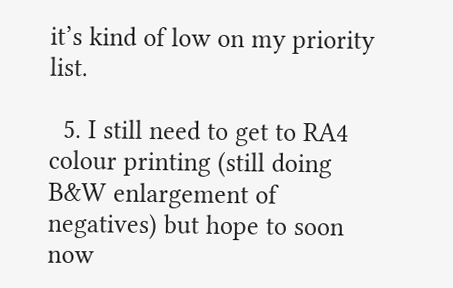it’s kind of low on my priority list.

  5. I still need to get to RA4 colour printing (still doing B&W enlargement of negatives) but hope to soon now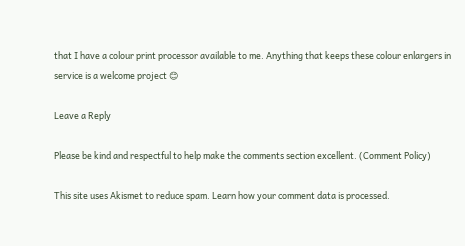that I have a colour print processor available to me. Anything that keeps these colour enlargers in service is a welcome project 😊

Leave a Reply

Please be kind and respectful to help make the comments section excellent. (Comment Policy)

This site uses Akismet to reduce spam. Learn how your comment data is processed.